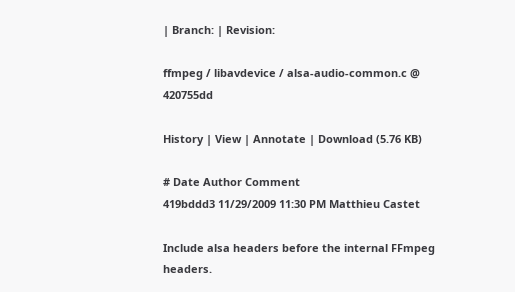| Branch: | Revision:

ffmpeg / libavdevice / alsa-audio-common.c @ 420755dd

History | View | Annotate | Download (5.76 KB)

# Date Author Comment
419bddd3 11/29/2009 11:30 PM Matthieu Castet

Include alsa headers before the internal FFmpeg headers.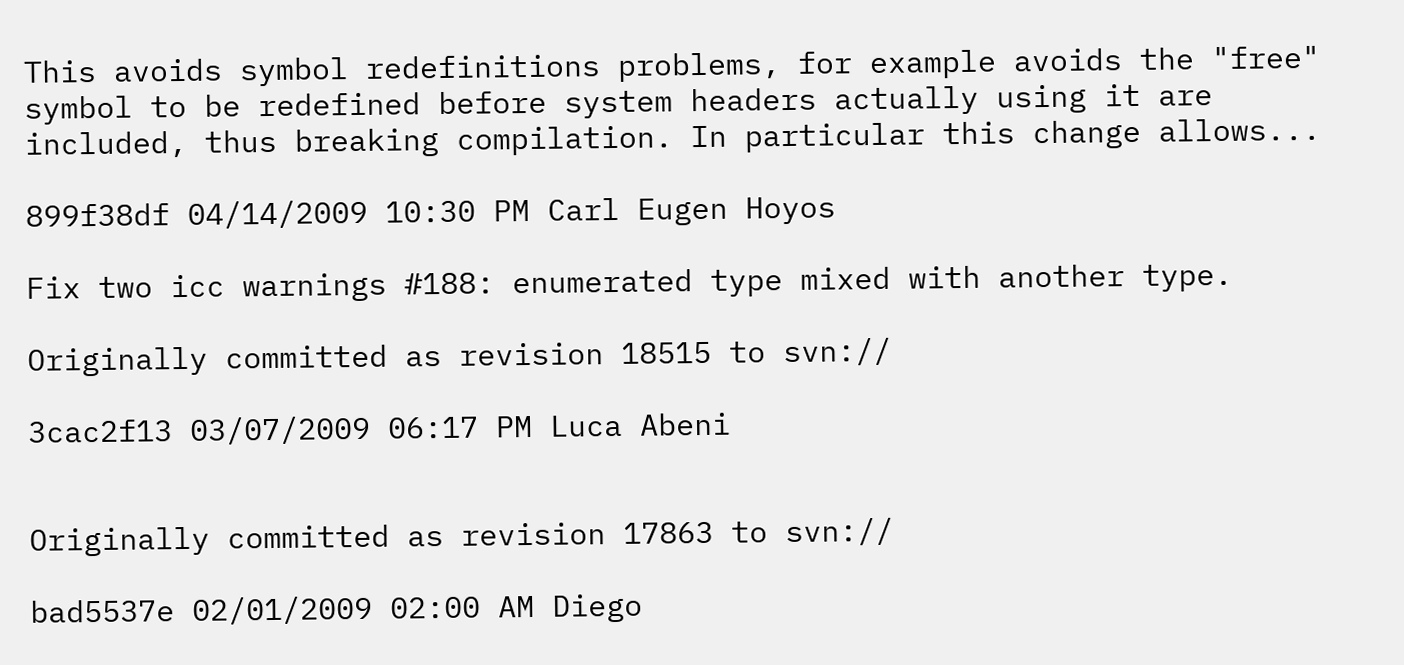This avoids symbol redefinitions problems, for example avoids the "free"
symbol to be redefined before system headers actually using it are
included, thus breaking compilation. In particular this change allows...

899f38df 04/14/2009 10:30 PM Carl Eugen Hoyos

Fix two icc warnings #188: enumerated type mixed with another type.

Originally committed as revision 18515 to svn://

3cac2f13 03/07/2009 06:17 PM Luca Abeni


Originally committed as revision 17863 to svn://

bad5537e 02/01/2009 02:00 AM Diego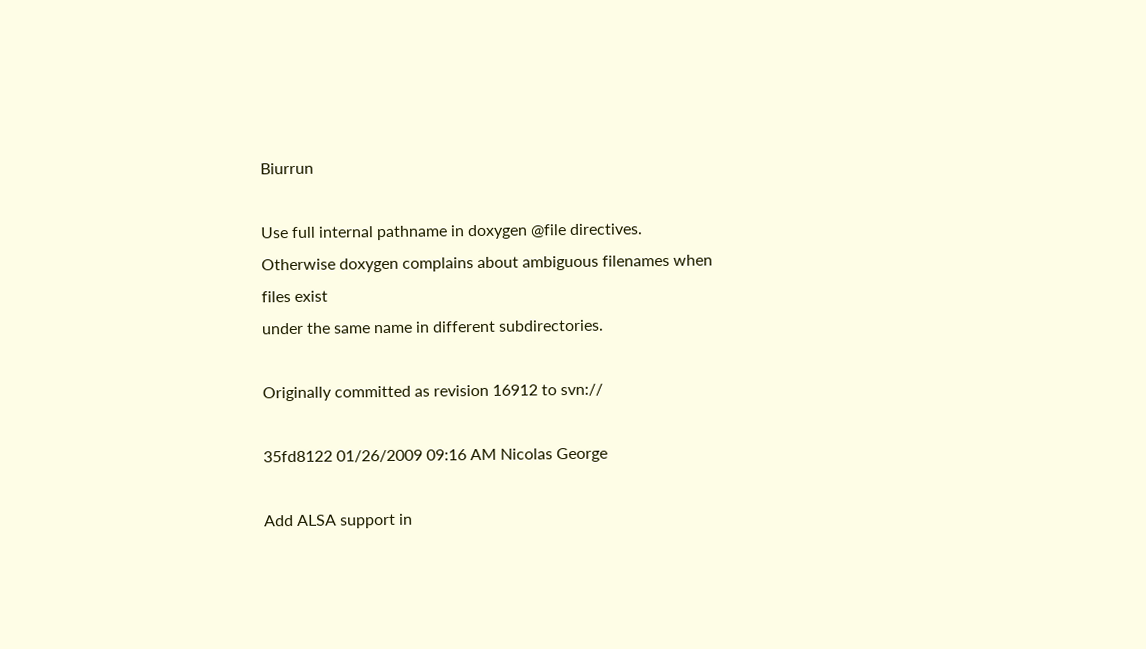Biurrun

Use full internal pathname in doxygen @file directives.
Otherwise doxygen complains about ambiguous filenames when files exist
under the same name in different subdirectories.

Originally committed as revision 16912 to svn://

35fd8122 01/26/2009 09:16 AM Nicolas George

Add ALSA support in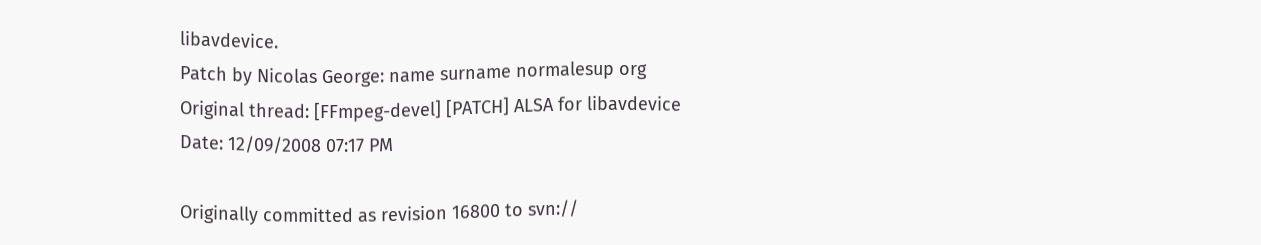libavdevice.
Patch by Nicolas George: name surname normalesup org
Original thread: [FFmpeg-devel] [PATCH] ALSA for libavdevice
Date: 12/09/2008 07:17 PM

Originally committed as revision 16800 to svn://